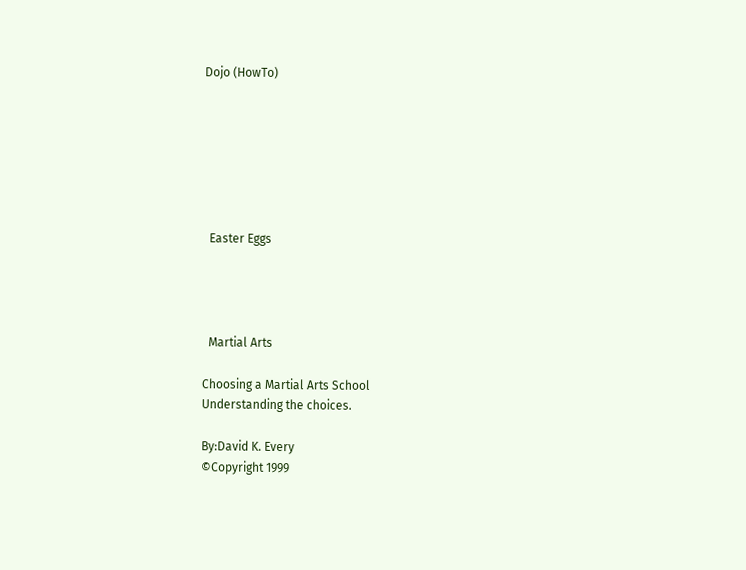Dojo (HowTo)







  Easter Eggs




  Martial Arts

Choosing a Martial Arts School
Understanding the choices.

By:David K. Every
©Copyright 1999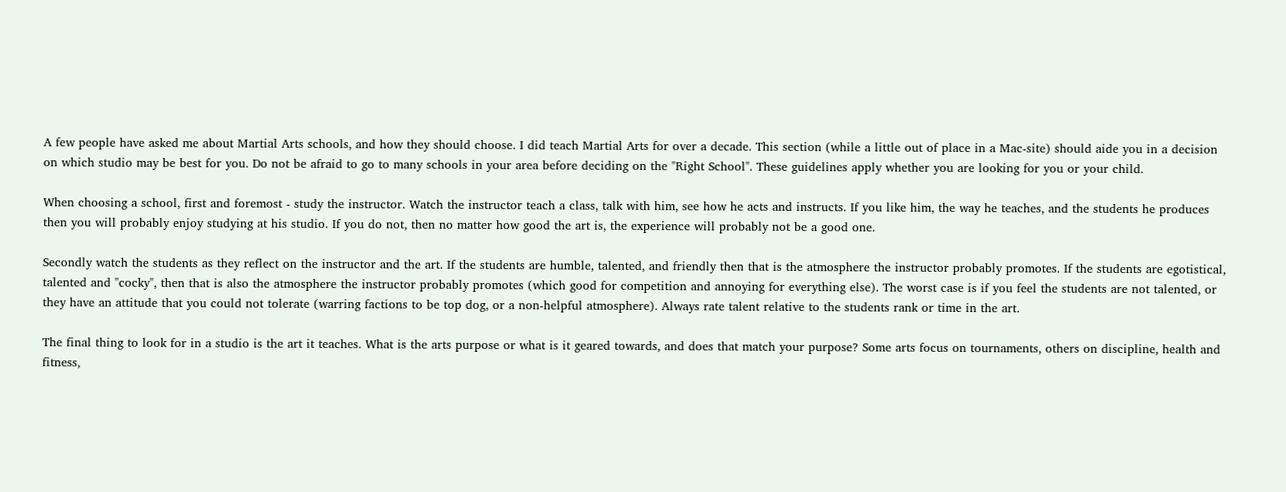A few people have asked me about Martial Arts schools, and how they should choose. I did teach Martial Arts for over a decade. This section (while a little out of place in a Mac-site) should aide you in a decision on which studio may be best for you. Do not be afraid to go to many schools in your area before deciding on the "Right School". These guidelines apply whether you are looking for you or your child.

When choosing a school, first and foremost - study the instructor. Watch the instructor teach a class, talk with him, see how he acts and instructs. If you like him, the way he teaches, and the students he produces then you will probably enjoy studying at his studio. If you do not, then no matter how good the art is, the experience will probably not be a good one.

Secondly watch the students as they reflect on the instructor and the art. If the students are humble, talented, and friendly then that is the atmosphere the instructor probably promotes. If the students are egotistical, talented and "cocky", then that is also the atmosphere the instructor probably promotes (which good for competition and annoying for everything else). The worst case is if you feel the students are not talented, or they have an attitude that you could not tolerate (warring factions to be top dog, or a non-helpful atmosphere). Always rate talent relative to the students rank or time in the art.

The final thing to look for in a studio is the art it teaches. What is the arts purpose or what is it geared towards, and does that match your purpose? Some arts focus on tournaments, others on discipline, health and fitness,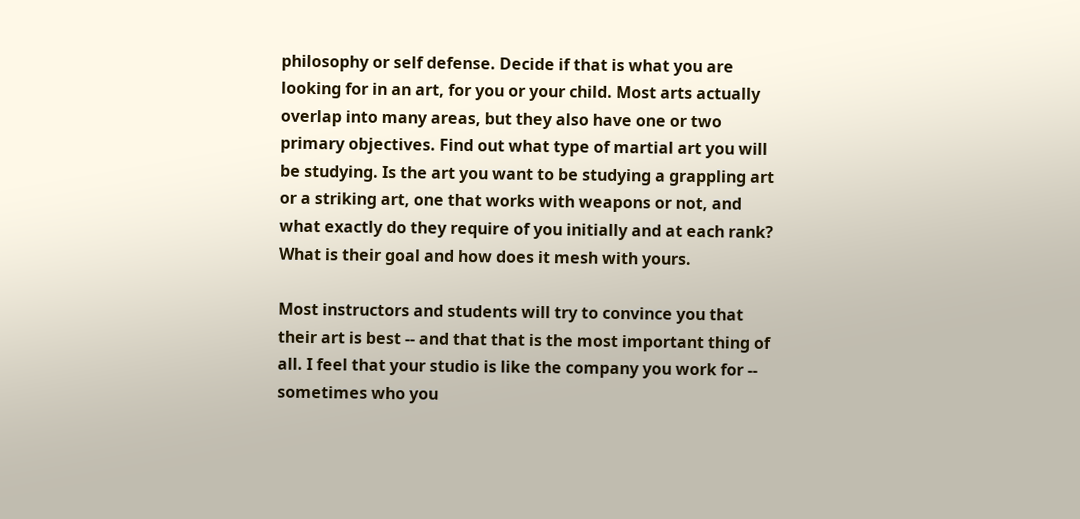philosophy or self defense. Decide if that is what you are looking for in an art, for you or your child. Most arts actually overlap into many areas, but they also have one or two primary objectives. Find out what type of martial art you will be studying. Is the art you want to be studying a grappling art or a striking art, one that works with weapons or not, and what exactly do they require of you initially and at each rank? What is their goal and how does it mesh with yours.

Most instructors and students will try to convince you that their art is best -- and that that is the most important thing of all. I feel that your studio is like the company you work for -- sometimes who you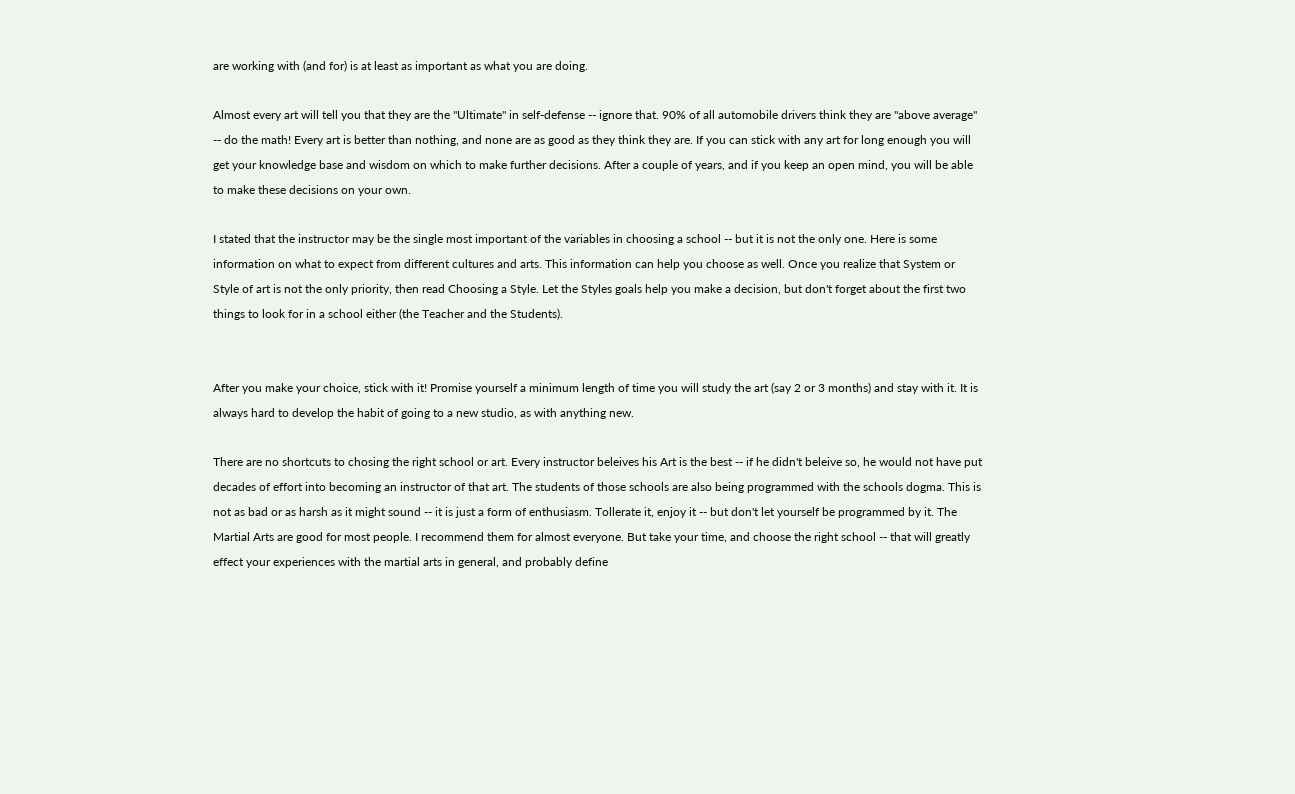are working with (and for) is at least as important as what you are doing.

Almost every art will tell you that they are the "Ultimate" in self-defense -- ignore that. 90% of all automobile drivers think they are "above average" -- do the math! Every art is better than nothing, and none are as good as they think they are. If you can stick with any art for long enough you will get your knowledge base and wisdom on which to make further decisions. After a couple of years, and if you keep an open mind, you will be able to make these decisions on your own.

I stated that the instructor may be the single most important of the variables in choosing a school -- but it is not the only one. Here is some information on what to expect from different cultures and arts. This information can help you choose as well. Once you realize that System or Style of art is not the only priority, then read Choosing a Style. Let the Styles goals help you make a decision, but don't forget about the first two things to look for in a school either (the Teacher and the Students).


After you make your choice, stick with it! Promise yourself a minimum length of time you will study the art (say 2 or 3 months) and stay with it. It is always hard to develop the habit of going to a new studio, as with anything new.

There are no shortcuts to chosing the right school or art. Every instructor beleives his Art is the best -- if he didn't beleive so, he would not have put decades of effort into becoming an instructor of that art. The students of those schools are also being programmed with the schools dogma. This is not as bad or as harsh as it might sound -- it is just a form of enthusiasm. Tollerate it, enjoy it -- but don't let yourself be programmed by it. The Martial Arts are good for most people. I recommend them for almost everyone. But take your time, and choose the right school -- that will greatly effect your experiences with the martial arts in general, and probably define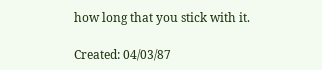how long that you stick with it.

Created: 04/03/87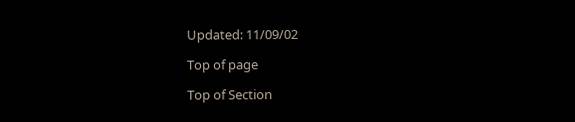Updated: 11/09/02

Top of page

Top of Section